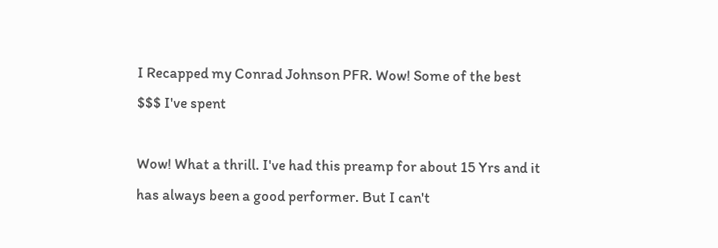I Recapped my Conrad Johnson PFR. Wow! Some of the best $$$ I've spent

Wow! What a thrill. I've had this preamp for about 15 Yrs and it has always been a good performer. But I can't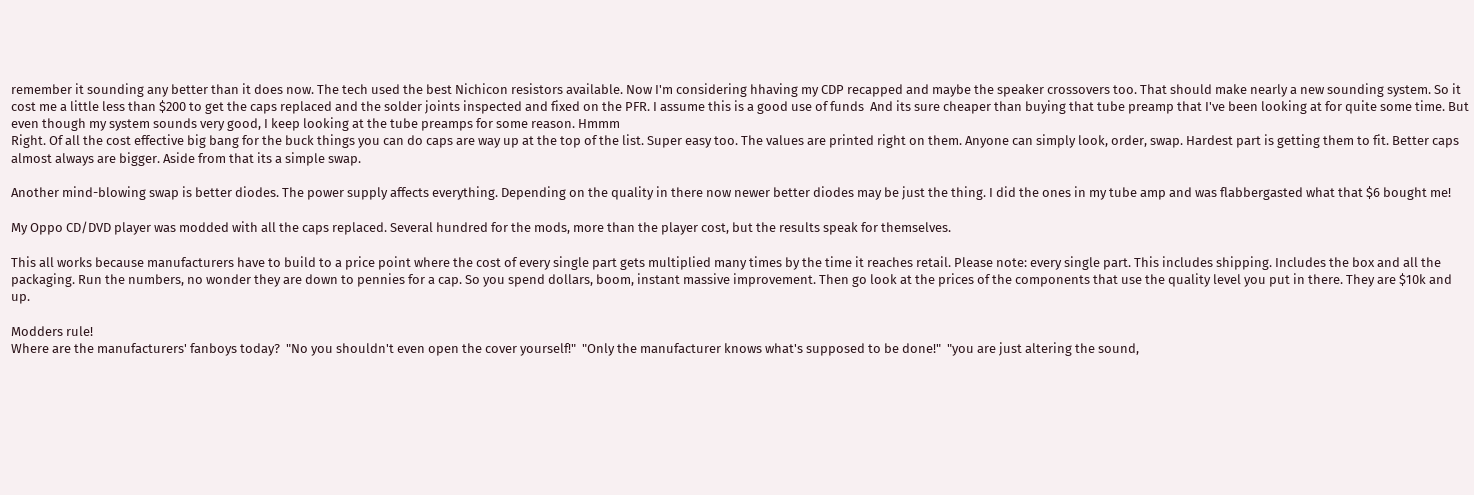remember it sounding any better than it does now. The tech used the best Nichicon resistors available. Now I'm considering hhaving my CDP recapped and maybe the speaker crossovers too. That should make nearly a new sounding system. So it cost me a little less than $200 to get the caps replaced and the solder joints inspected and fixed on the PFR. I assume this is a good use of funds  And its sure cheaper than buying that tube preamp that I've been looking at for quite some time. But even though my system sounds very good, I keep looking at the tube preamps for some reason. Hmmm
Right. Of all the cost effective big bang for the buck things you can do caps are way up at the top of the list. Super easy too. The values are printed right on them. Anyone can simply look, order, swap. Hardest part is getting them to fit. Better caps almost always are bigger. Aside from that its a simple swap.

Another mind-blowing swap is better diodes. The power supply affects everything. Depending on the quality in there now newer better diodes may be just the thing. I did the ones in my tube amp and was flabbergasted what that $6 bought me!

My Oppo CD/DVD player was modded with all the caps replaced. Several hundred for the mods, more than the player cost, but the results speak for themselves.

This all works because manufacturers have to build to a price point where the cost of every single part gets multiplied many times by the time it reaches retail. Please note: every single part. This includes shipping. Includes the box and all the packaging. Run the numbers, no wonder they are down to pennies for a cap. So you spend dollars, boom, instant massive improvement. Then go look at the prices of the components that use the quality level you put in there. They are $10k and up.

Modders rule!
Where are the manufacturers' fanboys today?  "No you shouldn't even open the cover yourself!"  "Only the manufacturer knows what's supposed to be done!"  "you are just altering the sound,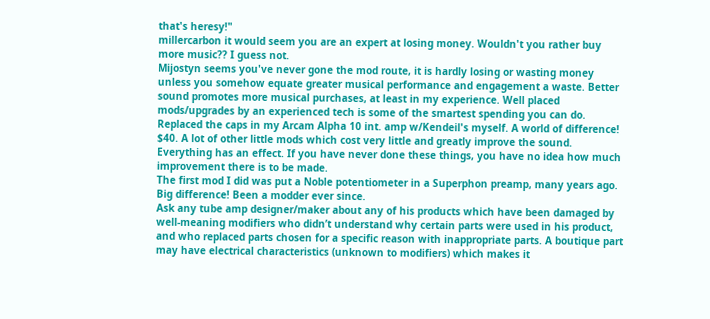that's heresy!"
millercarbon it would seem you are an expert at losing money. Wouldn't you rather buy more music?? I guess not.
Mijostyn seems you've never gone the mod route, it is hardly losing or wasting money unless you somehow equate greater musical performance and engagement a waste. Better sound promotes more musical purchases, at least in my experience. Well placed mods/upgrades by an experienced tech is some of the smartest spending you can do.
Replaced the caps in my Arcam Alpha 10 int. amp w/Kendeil's myself. A world of difference! $40. A lot of other little mods which cost very little and greatly improve the sound. Everything has an effect. If you have never done these things, you have no idea how much improvement there is to be made.
The first mod I did was put a Noble potentiometer in a Superphon preamp, many years ago. Big difference! Been a modder ever since.
Ask any tube amp designer/maker about any of his products which have been damaged by well-meaning modifiers who didn’t understand why certain parts were used in his product, and who replaced parts chosen for a specific reason with inappropriate parts. A boutique part may have electrical characteristics (unknown to modifiers) which makes it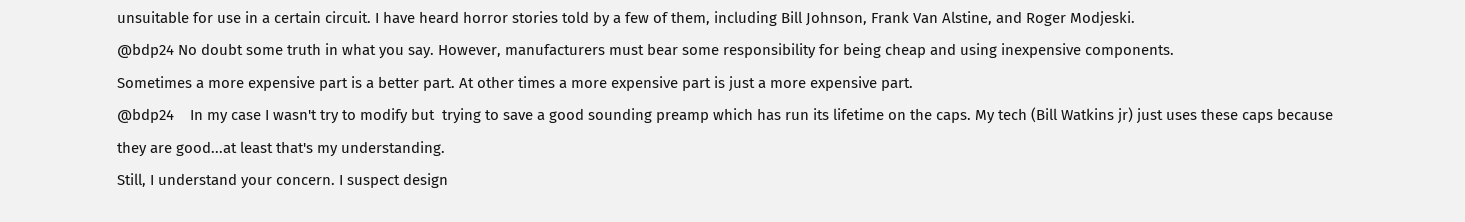unsuitable for use in a certain circuit. I have heard horror stories told by a few of them, including Bill Johnson, Frank Van Alstine, and Roger Modjeski.
@bdp24 No doubt some truth in what you say. However, manufacturers must bear some responsibility for being cheap and using inexpensive components.
Sometimes a more expensive part is a better part. At other times a more expensive part is just a more expensive part.
@bdp24    In my case I wasn't try to modify but  trying to save a good sounding preamp which has run its lifetime on the caps. My tech (Bill Watkins jr) just uses these caps because they are good...at least that's my understanding.
Still, I understand your concern. I suspect design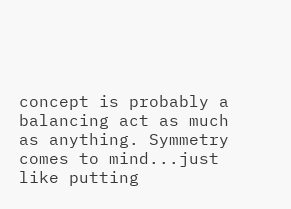concept is probably a balancing act as much as anything. Symmetry comes to mind...just like putting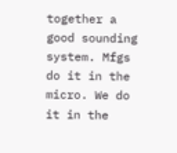together a good sounding system. Mfgs do it in the micro. We do it in the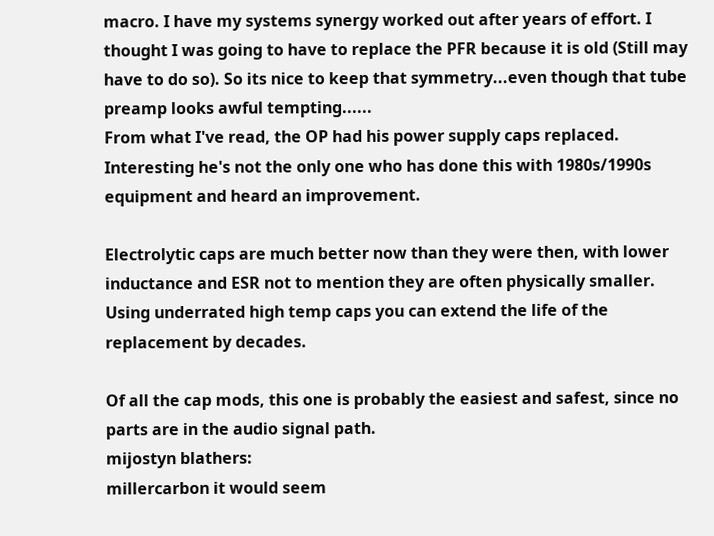macro. I have my systems synergy worked out after years of effort. I thought I was going to have to replace the PFR because it is old (Still may have to do so). So its nice to keep that symmetry...even though that tube preamp looks awful tempting......
From what I've read, the OP had his power supply caps replaced. Interesting he's not the only one who has done this with 1980s/1990s equipment and heard an improvement.

Electrolytic caps are much better now than they were then, with lower inductance and ESR not to mention they are often physically smaller.  Using underrated high temp caps you can extend the life of the replacement by decades.

Of all the cap mods, this one is probably the easiest and safest, since no parts are in the audio signal path.
mijostyn blathers:
millercarbon it would seem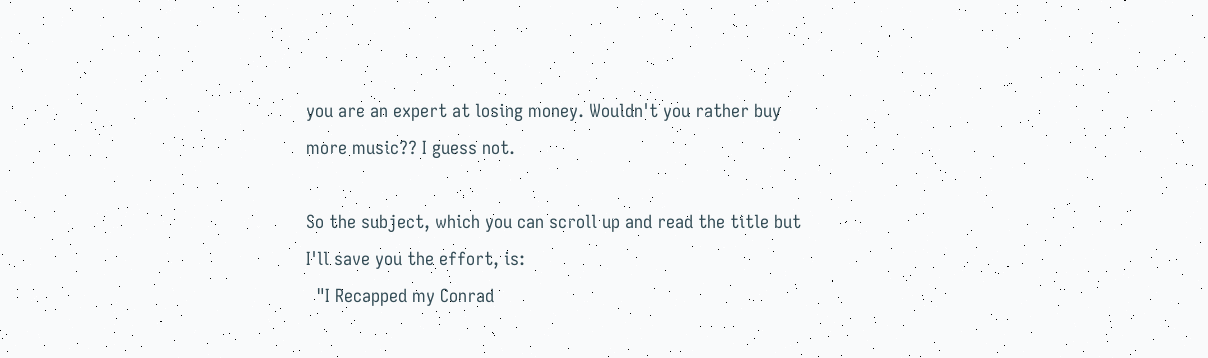you are an expert at losing money. Wouldn't you rather buy more music?? I guess not.

So the subject, which you can scroll up and read the title but I'll save you the effort, is:
  "I Recapped my Conrad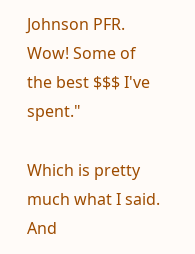Johnson PFR. Wow! Some of the best $$$ I've spent."

Which is pretty much what I said. And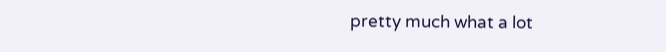pretty much what a lot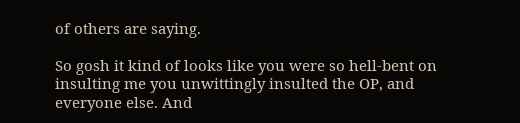of others are saying.

So gosh it kind of looks like you were so hell-bent on insulting me you unwittingly insulted the OP, and everyone else. And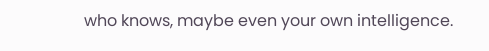who knows, maybe even your own intelligence.